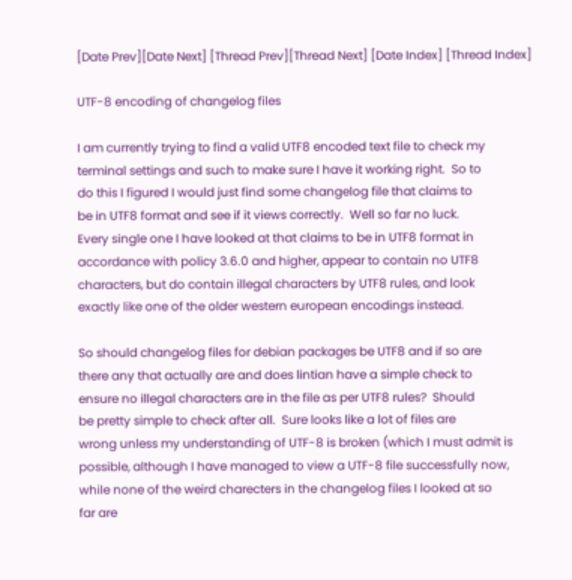[Date Prev][Date Next] [Thread Prev][Thread Next] [Date Index] [Thread Index]

UTF-8 encoding of changelog files

I am currently trying to find a valid UTF8 encoded text file to check my
terminal settings and such to make sure I have it working right.  So to
do this I figured I would just find some changelog file that claims to
be in UTF8 format and see if it views correctly.  Well so far no luck.
Every single one I have looked at that claims to be in UTF8 format in
accordance with policy 3.6.0 and higher, appear to contain no UTF8
characters, but do contain illegal characters by UTF8 rules, and look
exactly like one of the older western european encodings instead.

So should changelog files for debian packages be UTF8 and if so are
there any that actually are and does lintian have a simple check to
ensure no illegal characters are in the file as per UTF8 rules?  Should
be pretty simple to check after all.  Sure looks like a lot of files are
wrong unless my understanding of UTF-8 is broken (which I must admit is
possible, although I have managed to view a UTF-8 file successfully now,
while none of the weird charecters in the changelog files I looked at so
far are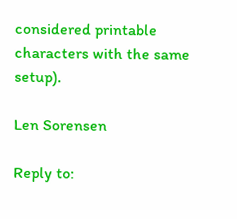considered printable characters with the same setup).

Len Sorensen

Reply to: